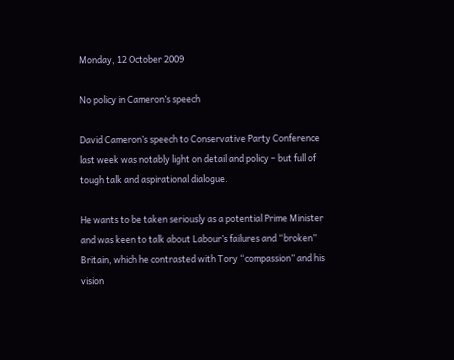Monday, 12 October 2009

No policy in Cameron’s speech

David Cameron’s speech to Conservative Party Conference last week was notably light on detail and policy – but full of tough talk and aspirational dialogue.

He wants to be taken seriously as a potential Prime Minister and was keen to talk about Labour’s failures and “broken” Britain, which he contrasted with Tory “compassion” and his vision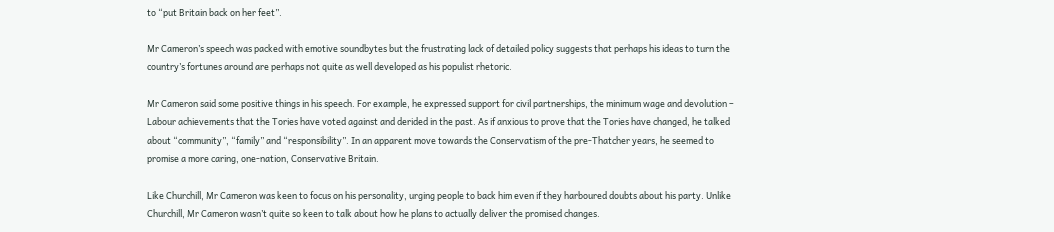to “put Britain back on her feet”.

Mr Cameron’s speech was packed with emotive soundbytes but the frustrating lack of detailed policy suggests that perhaps his ideas to turn the country’s fortunes around are perhaps not quite as well developed as his populist rhetoric.

Mr Cameron said some positive things in his speech. For example, he expressed support for civil partnerships, the minimum wage and devolution – Labour achievements that the Tories have voted against and derided in the past. As if anxious to prove that the Tories have changed, he talked about “community”, “family” and “responsibility”. In an apparent move towards the Conservatism of the pre-Thatcher years, he seemed to promise a more caring, one-nation, Conservative Britain.

Like Churchill, Mr Cameron was keen to focus on his personality, urging people to back him even if they harboured doubts about his party. Unlike Churchill, Mr Cameron wasn’t quite so keen to talk about how he plans to actually deliver the promised changes.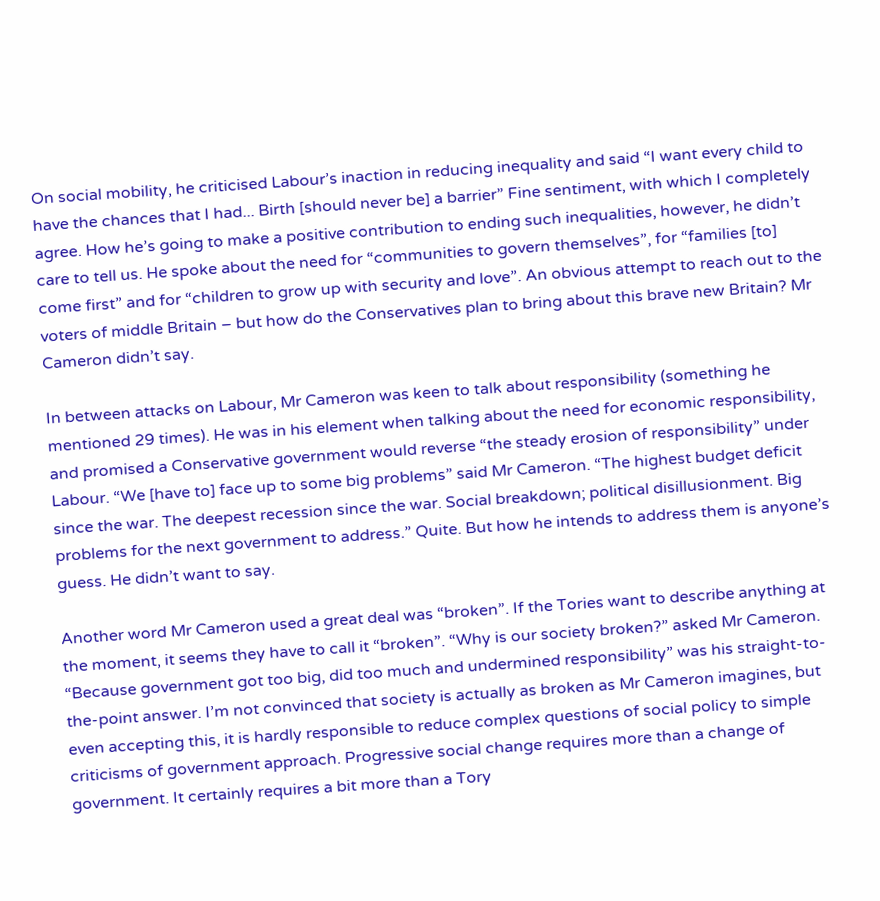On social mobility, he criticised Labour’s inaction in reducing inequality and said “I want every child to have the chances that I had... Birth [should never be] a barrier” Fine sentiment, with which I completely agree. How he’s going to make a positive contribution to ending such inequalities, however, he didn’t care to tell us. He spoke about the need for “communities to govern themselves”, for “families [to] come first” and for “children to grow up with security and love”. An obvious attempt to reach out to the voters of middle Britain – but how do the Conservatives plan to bring about this brave new Britain? Mr Cameron didn’t say.

In between attacks on Labour, Mr Cameron was keen to talk about responsibility (something he mentioned 29 times). He was in his element when talking about the need for economic responsibility, and promised a Conservative government would reverse “the steady erosion of responsibility” under Labour. “We [have to] face up to some big problems” said Mr Cameron. “The highest budget deficit since the war. The deepest recession since the war. Social breakdown; political disillusionment. Big problems for the next government to address.” Quite. But how he intends to address them is anyone’s guess. He didn’t want to say.

Another word Mr Cameron used a great deal was “broken”. If the Tories want to describe anything at the moment, it seems they have to call it “broken”. “Why is our society broken?” asked Mr Cameron. “Because government got too big, did too much and undermined responsibility” was his straight-to-the-point answer. I’m not convinced that society is actually as broken as Mr Cameron imagines, but even accepting this, it is hardly responsible to reduce complex questions of social policy to simple criticisms of government approach. Progressive social change requires more than a change of government. It certainly requires a bit more than a Tory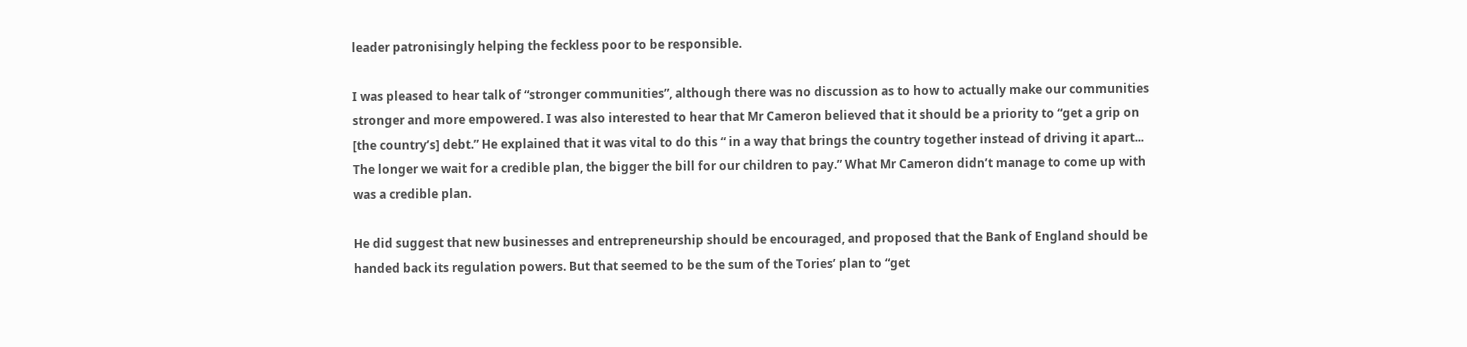leader patronisingly helping the feckless poor to be responsible.

I was pleased to hear talk of “stronger communities”, although there was no discussion as to how to actually make our communities stronger and more empowered. I was also interested to hear that Mr Cameron believed that it should be a priority to “get a grip on [the country’s] debt.” He explained that it was vital to do this “ in a way that brings the country together instead of driving it apart... The longer we wait for a credible plan, the bigger the bill for our children to pay.” What Mr Cameron didn’t manage to come up with was a credible plan.

He did suggest that new businesses and entrepreneurship should be encouraged, and proposed that the Bank of England should be handed back its regulation powers. But that seemed to be the sum of the Tories’ plan to “get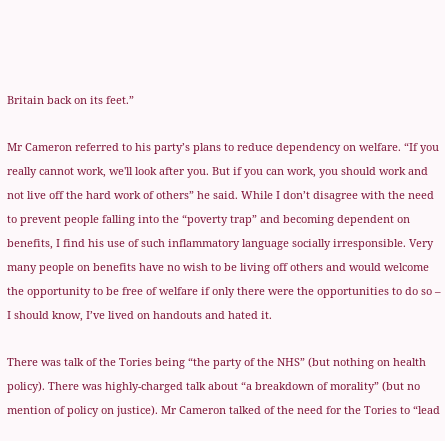Britain back on its feet.”

Mr Cameron referred to his party’s plans to reduce dependency on welfare. “If you really cannot work, we'll look after you. But if you can work, you should work and not live off the hard work of others” he said. While I don’t disagree with the need to prevent people falling into the “poverty trap” and becoming dependent on benefits, I find his use of such inflammatory language socially irresponsible. Very many people on benefits have no wish to be living off others and would welcome the opportunity to be free of welfare if only there were the opportunities to do so – I should know, I’ve lived on handouts and hated it.

There was talk of the Tories being “the party of the NHS” (but nothing on health policy). There was highly-charged talk about “a breakdown of morality” (but no mention of policy on justice). Mr Cameron talked of the need for the Tories to “lead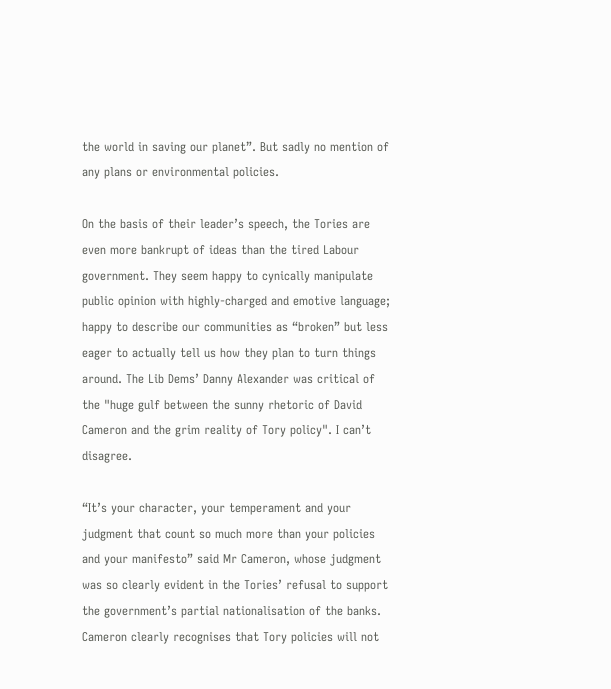the world in saving our planet”. But sadly no mention of any plans or environmental policies.

On the basis of their leader’s speech, the Tories are even more bankrupt of ideas than the tired Labour government. They seem happy to cynically manipulate public opinion with highly-charged and emotive language; happy to describe our communities as “broken” but less eager to actually tell us how they plan to turn things around. The Lib Dems’ Danny Alexander was critical of the "huge gulf between the sunny rhetoric of David Cameron and the grim reality of Tory policy". I can’t disagree.

“It’s your character, your temperament and your judgment that count so much more than your policies and your manifesto” said Mr Cameron, whose judgment was so clearly evident in the Tories’ refusal to support the government’s partial nationalisation of the banks. Cameron clearly recognises that Tory policies will not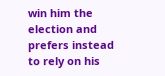win him the election and prefers instead to rely on his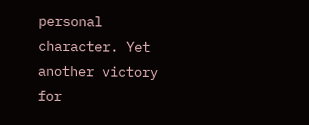personal character. Yet another victory for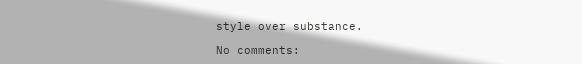style over substance.

No comments: